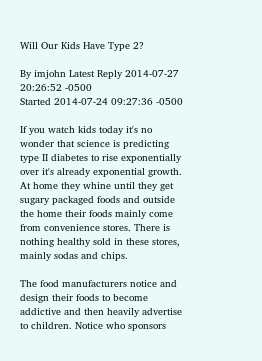Will Our Kids Have Type 2?

By imjohn Latest Reply 2014-07-27 20:26:52 -0500
Started 2014-07-24 09:27:36 -0500

If you watch kids today it's no wonder that science is predicting type II diabetes to rise exponentially over it's already exponential growth. At home they whine until they get sugary packaged foods and outside the home their foods mainly come from convenience stores. There is nothing healthy sold in these stores, mainly sodas and chips.

The food manufacturers notice and design their foods to become addictive and then heavily advertise to children. Notice who sponsors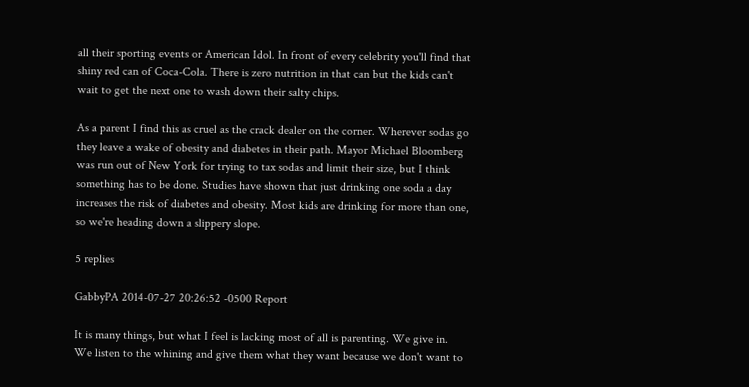all their sporting events or American Idol. In front of every celebrity you'll find that shiny red can of Coca-Cola. There is zero nutrition in that can but the kids can't wait to get the next one to wash down their salty chips.

As a parent I find this as cruel as the crack dealer on the corner. Wherever sodas go they leave a wake of obesity and diabetes in their path. Mayor Michael Bloomberg was run out of New York for trying to tax sodas and limit their size, but I think something has to be done. Studies have shown that just drinking one soda a day increases the risk of diabetes and obesity. Most kids are drinking for more than one, so we're heading down a slippery slope.

5 replies

GabbyPA 2014-07-27 20:26:52 -0500 Report

It is many things, but what I feel is lacking most of all is parenting. We give in. We listen to the whining and give them what they want because we don't want to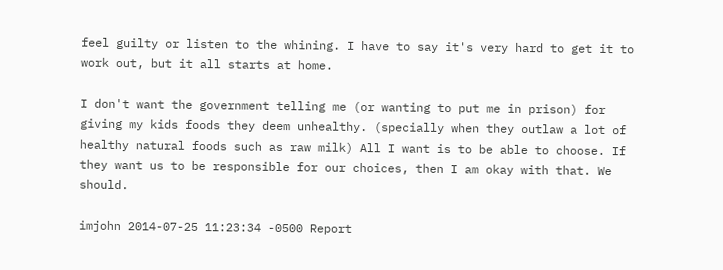feel guilty or listen to the whining. I have to say it's very hard to get it to work out, but it all starts at home.

I don't want the government telling me (or wanting to put me in prison) for giving my kids foods they deem unhealthy. (specially when they outlaw a lot of healthy natural foods such as raw milk) All I want is to be able to choose. If they want us to be responsible for our choices, then I am okay with that. We should.

imjohn 2014-07-25 11:23:34 -0500 Report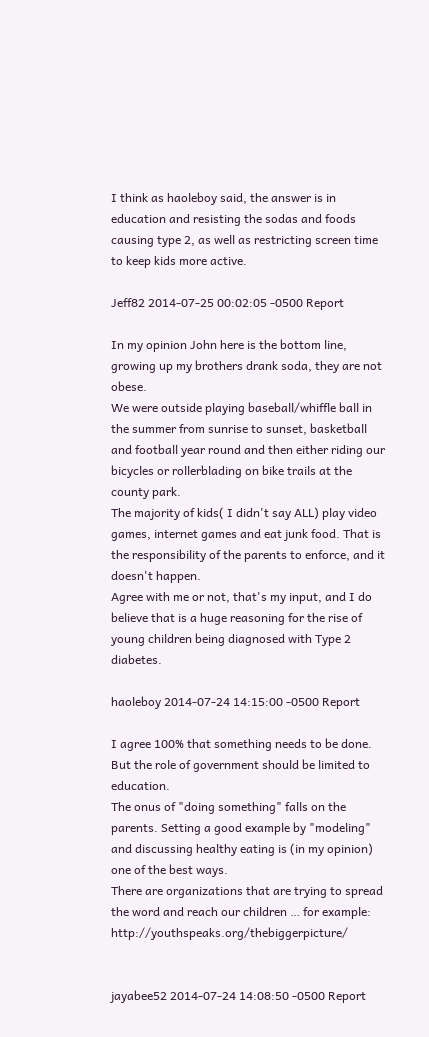I think as haoleboy said, the answer is in education and resisting the sodas and foods causing type 2, as well as restricting screen time to keep kids more active.

Jeff82 2014-07-25 00:02:05 -0500 Report

In my opinion John here is the bottom line, growing up my brothers drank soda, they are not obese.
We were outside playing baseball/whiffle ball in the summer from sunrise to sunset, basketball and football year round and then either riding our bicycles or rollerblading on bike trails at the county park.
The majority of kids( I didn't say ALL) play video games, internet games and eat junk food. That is the responsibility of the parents to enforce, and it doesn't happen.
Agree with me or not, that's my input, and I do believe that is a huge reasoning for the rise of young children being diagnosed with Type 2 diabetes.

haoleboy 2014-07-24 14:15:00 -0500 Report

I agree 100% that something needs to be done.
But the role of government should be limited to education.
The onus of "doing something" falls on the parents. Setting a good example by "modeling" and discussing healthy eating is (in my opinion) one of the best ways.
There are organizations that are trying to spread the word and reach our children … for example: http://youthspeaks.org/thebiggerpicture/


jayabee52 2014-07-24 14:08:50 -0500 Report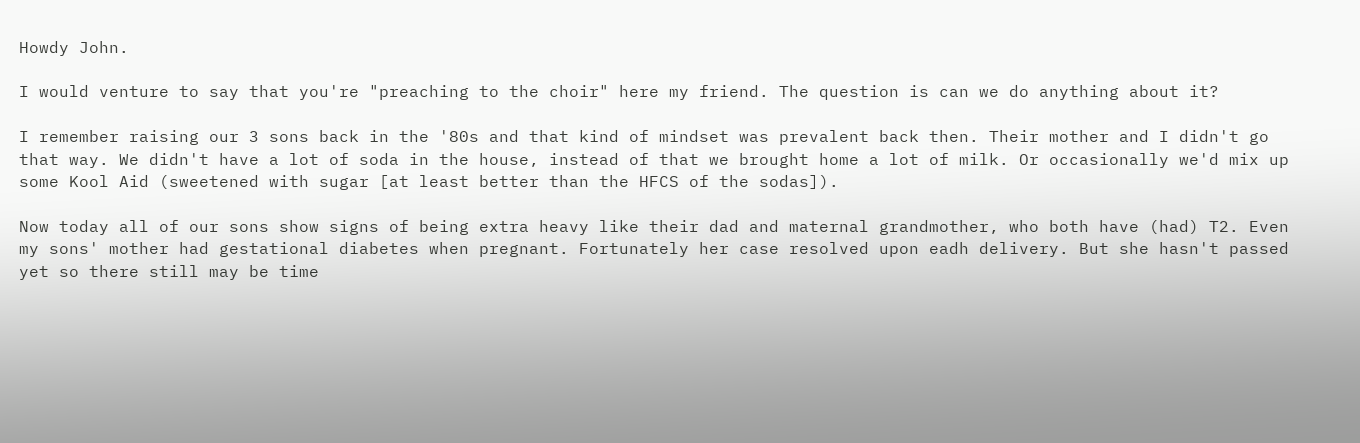Howdy John.

I would venture to say that you're "preaching to the choir" here my friend. The question is can we do anything about it?

I remember raising our 3 sons back in the '80s and that kind of mindset was prevalent back then. Their mother and I didn't go that way. We didn't have a lot of soda in the house, instead of that we brought home a lot of milk. Or occasionally we'd mix up some Kool Aid (sweetened with sugar [at least better than the HFCS of the sodas]).

Now today all of our sons show signs of being extra heavy like their dad and maternal grandmother, who both have (had) T2. Even my sons' mother had gestational diabetes when pregnant. Fortunately her case resolved upon eadh delivery. But she hasn't passed yet so there still may be time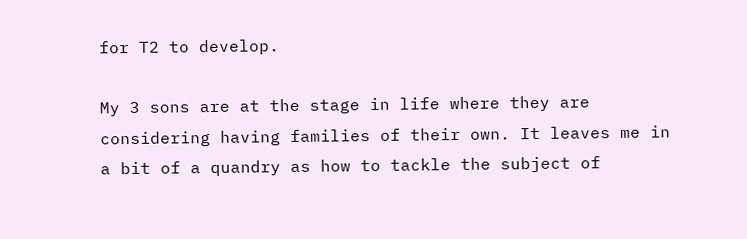for T2 to develop.

My 3 sons are at the stage in life where they are considering having families of their own. It leaves me in a bit of a quandry as how to tackle the subject of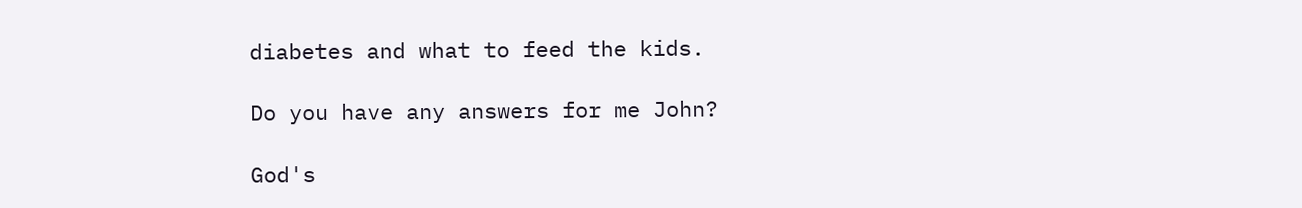diabetes and what to feed the kids.

Do you have any answers for me John?

God's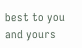best to you and yours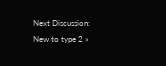Next Discussion: New to type 2 »